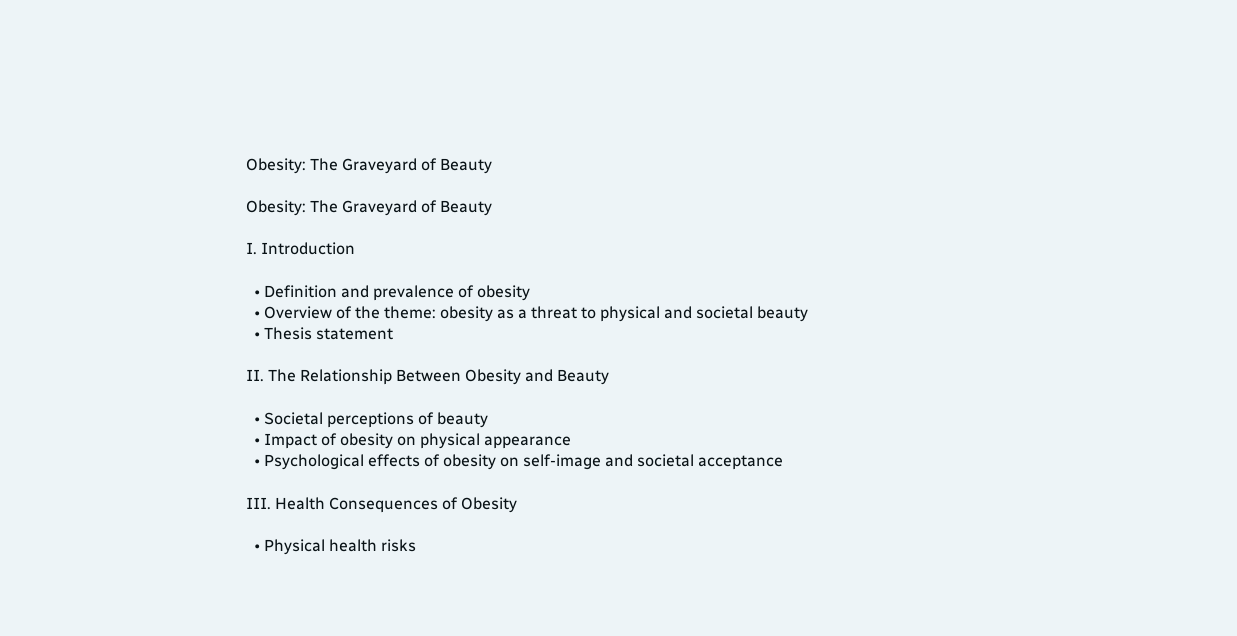Obesity: The Graveyard of Beauty

Obesity: The Graveyard of Beauty

I. Introduction

  • Definition and prevalence of obesity
  • Overview of the theme: obesity as a threat to physical and societal beauty
  • Thesis statement

II. The Relationship Between Obesity and Beauty

  • Societal perceptions of beauty
  • Impact of obesity on physical appearance
  • Psychological effects of obesity on self-image and societal acceptance

III. Health Consequences of Obesity

  • Physical health risks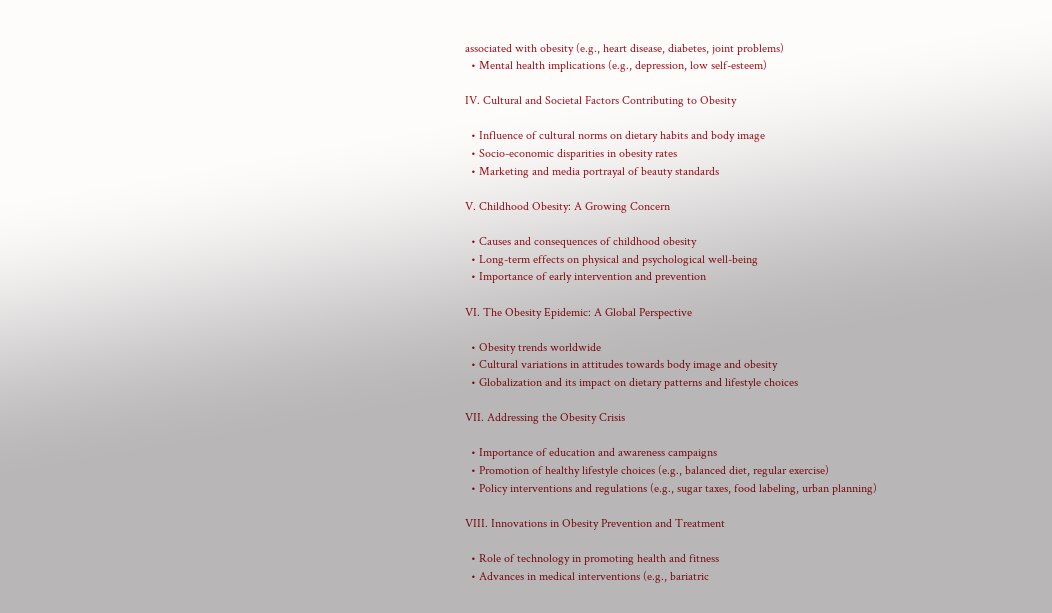associated with obesity (e.g., heart disease, diabetes, joint problems)
  • Mental health implications (e.g., depression, low self-esteem)

IV. Cultural and Societal Factors Contributing to Obesity

  • Influence of cultural norms on dietary habits and body image
  • Socio-economic disparities in obesity rates
  • Marketing and media portrayal of beauty standards

V. Childhood Obesity: A Growing Concern

  • Causes and consequences of childhood obesity
  • Long-term effects on physical and psychological well-being
  • Importance of early intervention and prevention

VI. The Obesity Epidemic: A Global Perspective

  • Obesity trends worldwide
  • Cultural variations in attitudes towards body image and obesity
  • Globalization and its impact on dietary patterns and lifestyle choices

VII. Addressing the Obesity Crisis

  • Importance of education and awareness campaigns
  • Promotion of healthy lifestyle choices (e.g., balanced diet, regular exercise)
  • Policy interventions and regulations (e.g., sugar taxes, food labeling, urban planning)

VIII. Innovations in Obesity Prevention and Treatment

  • Role of technology in promoting health and fitness
  • Advances in medical interventions (e.g., bariatric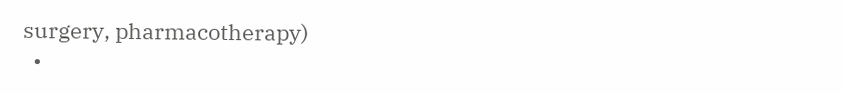surgery, pharmacotherapy)
  •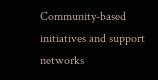Community-based initiatives and support networks